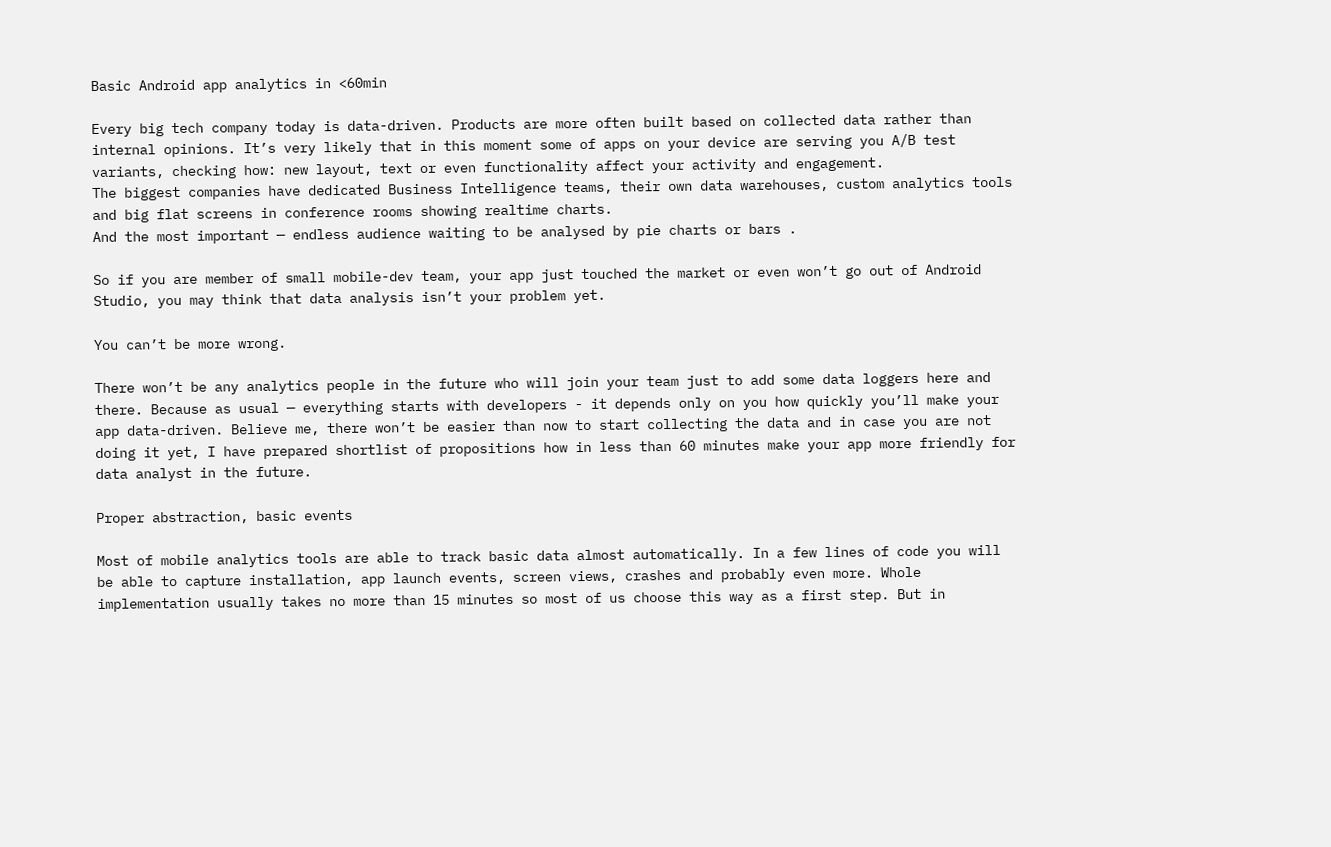Basic Android app analytics in <60min

Every big tech company today is data-driven. Products are more often built based on collected data rather than internal opinions. It’s very likely that in this moment some of apps on your device are serving you A/B test variants, checking how: new layout, text or even functionality affect your activity and engagement.
The biggest companies have dedicated Business Intelligence teams, their own data warehouses, custom analytics tools and big flat screens in conference rooms showing realtime charts.
And the most important — endless audience waiting to be analysed by pie charts or bars .

So if you are member of small mobile-dev team, your app just touched the market or even won’t go out of Android Studio, you may think that data analysis isn’t your problem yet.

You can’t be more wrong.

There won’t be any analytics people in the future who will join your team just to add some data loggers here and there. Because as usual — everything starts with developers - it depends only on you how quickly you’ll make your app data-driven. Believe me, there won’t be easier than now to start collecting the data and in case you are not doing it yet, I have prepared shortlist of propositions how in less than 60 minutes make your app more friendly for data analyst in the future.

Proper abstraction, basic events

Most of mobile analytics tools are able to track basic data almost automatically. In a few lines of code you will be able to capture installation, app launch events, screen views, crashes and probably even more. Whole implementation usually takes no more than 15 minutes so most of us choose this way as a first step. But in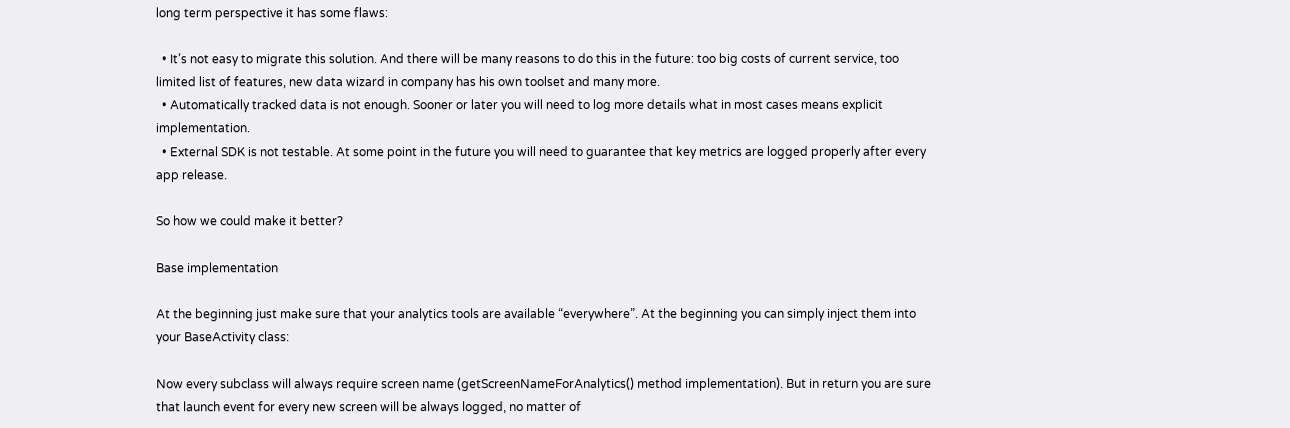long term perspective it has some flaws:

  • It’s not easy to migrate this solution. And there will be many reasons to do this in the future: too big costs of current service, too limited list of features, new data wizard in company has his own toolset and many more.
  • Automatically tracked data is not enough. Sooner or later you will need to log more details what in most cases means explicit implementation.
  • External SDK is not testable. At some point in the future you will need to guarantee that key metrics are logged properly after every app release.

So how we could make it better?

Base implementation

At the beginning just make sure that your analytics tools are available “everywhere”. At the beginning you can simply inject them into your BaseActivity class:

Now every subclass will always require screen name (getScreenNameForAnalytics() method implementation). But in return you are sure that launch event for every new screen will be always logged, no matter of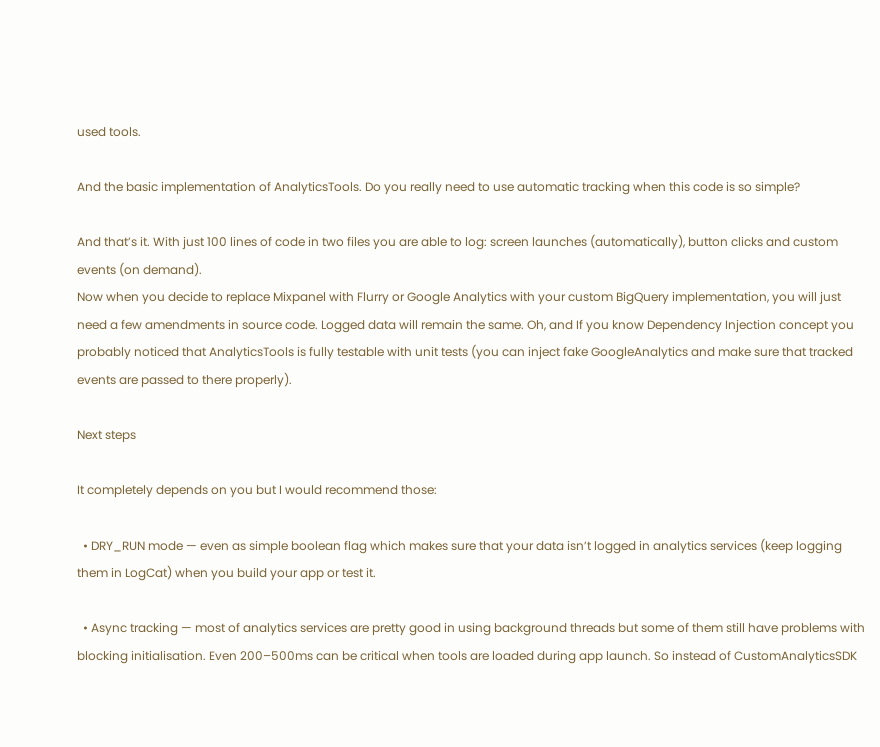used tools.

And the basic implementation of AnalyticsTools. Do you really need to use automatic tracking when this code is so simple?

And that’s it. With just 100 lines of code in two files you are able to log: screen launches (automatically), button clicks and custom events (on demand).
Now when you decide to replace Mixpanel with Flurry or Google Analytics with your custom BigQuery implementation, you will just need a few amendments in source code. Logged data will remain the same. Oh, and If you know Dependency Injection concept you probably noticed that AnalyticsTools is fully testable with unit tests (you can inject fake GoogleAnalytics and make sure that tracked events are passed to there properly).

Next steps

It completely depends on you but I would recommend those:

  • DRY_RUN mode — even as simple boolean flag which makes sure that your data isn’t logged in analytics services (keep logging them in LogCat) when you build your app or test it.

  • Async tracking — most of analytics services are pretty good in using background threads but some of them still have problems with blocking initialisation. Even 200–500ms can be critical when tools are loaded during app launch. So instead of CustomAnalyticsSDK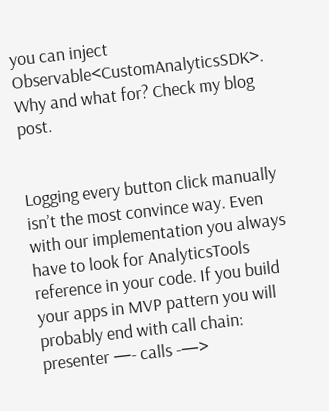you can inject Observable<CustomAnalyticsSDK>. Why and what for? Check my blog post.


Logging every button click manually isn’t the most convince way. Even with our implementation you always have to look for AnalyticsTools reference in your code. If you build your apps in MVP pattern you will probably end with call chain: presenter —- calls -—>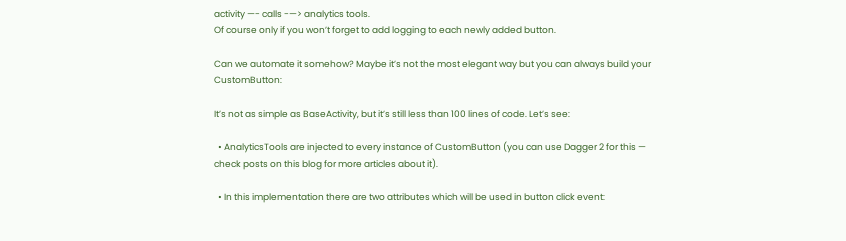activity —- calls -—> analytics tools.
Of course only if you won’t forget to add logging to each newly added button.

Can we automate it somehow? Maybe it’s not the most elegant way but you can always build your CustomButton:

It’s not as simple as BaseActivity, but it’s still less than 100 lines of code. Let’s see:

  • AnalyticsTools are injected to every instance of CustomButton (you can use Dagger 2 for this — check posts on this blog for more articles about it).

  • In this implementation there are two attributes which will be used in button click event: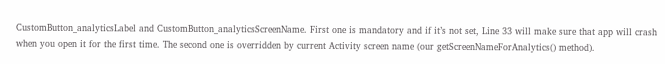CustomButton_analyticsLabel and CustomButton_analyticsScreenName. First one is mandatory and if it’s not set, Line 33 will make sure that app will crash when you open it for the first time. The second one is overridden by current Activity screen name (our getScreenNameForAnalytics() method).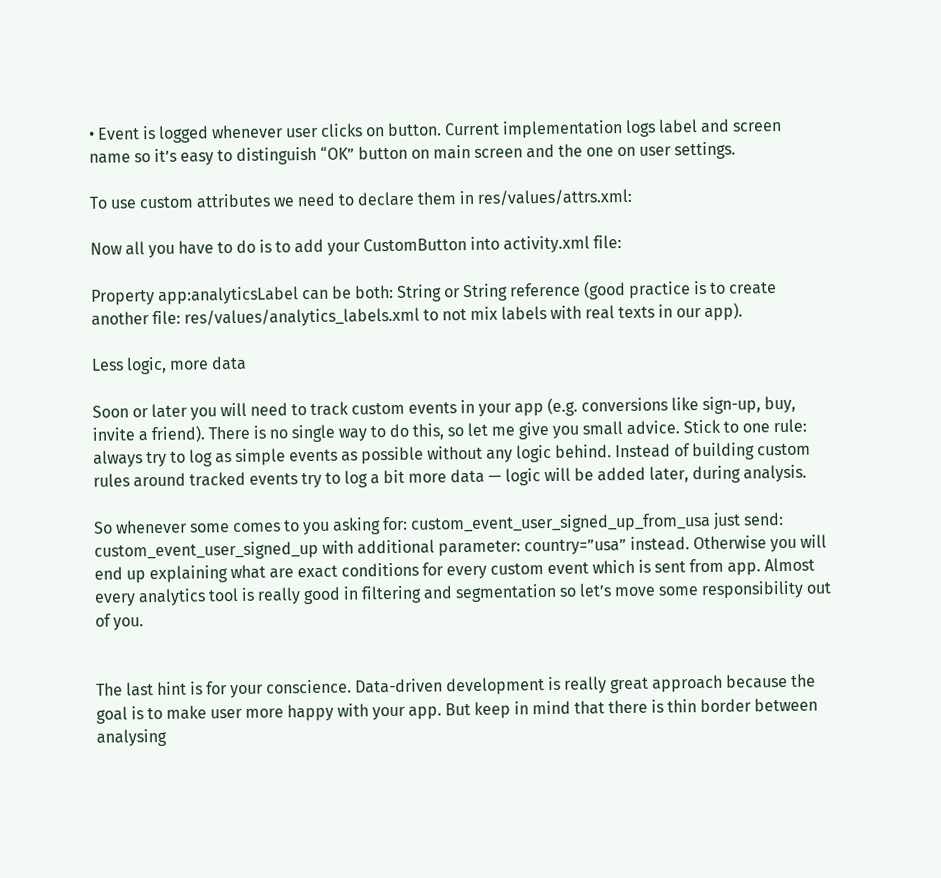• Event is logged whenever user clicks on button. Current implementation logs label and screen name so it’s easy to distinguish “OK” button on main screen and the one on user settings.

To use custom attributes we need to declare them in res/values/attrs.xml:

Now all you have to do is to add your CustomButton into activity.xml file:

Property app:analyticsLabel can be both: String or String reference (good practice is to create another file: res/values/analytics_labels.xml to not mix labels with real texts in our app).

Less logic, more data

Soon or later you will need to track custom events in your app (e.g. conversions like sign-up, buy, invite a friend). There is no single way to do this, so let me give you small advice. Stick to one rule: always try to log as simple events as possible without any logic behind. Instead of building custom rules around tracked events try to log a bit more data — logic will be added later, during analysis.

So whenever some comes to you asking for: custom_event_user_signed_up_from_usa just send: custom_event_user_signed_up with additional parameter: country=”usa” instead. Otherwise you will end up explaining what are exact conditions for every custom event which is sent from app. Almost every analytics tool is really good in filtering and segmentation so let’s move some responsibility out of you.


The last hint is for your conscience. Data-driven development is really great approach because the goal is to make user more happy with your app. But keep in mind that there is thin border between analysing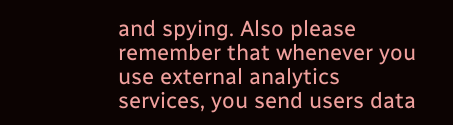and spying. Also please remember that whenever you use external analytics services, you send users data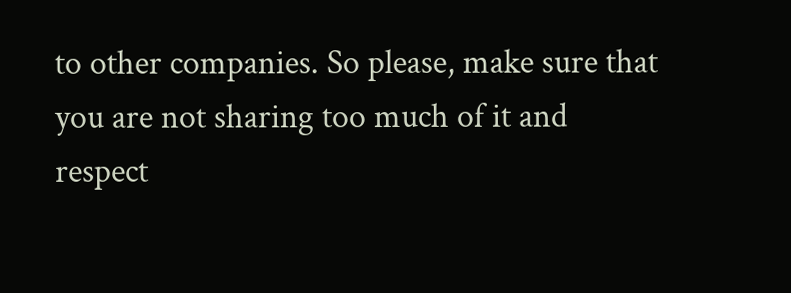to other companies. So please, make sure that you are not sharing too much of it and respect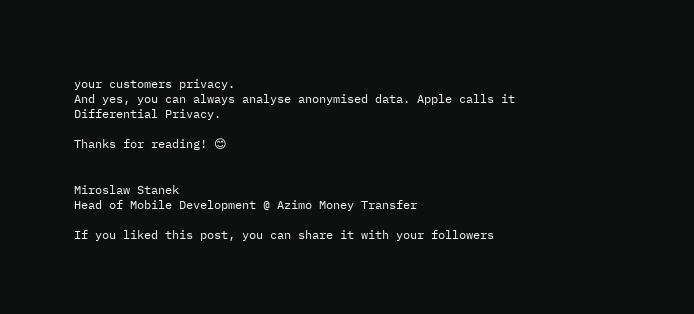your customers privacy.
And yes, you can always analyse anonymised data. Apple calls it Differential Privacy.

Thanks for reading! 😊


Miroslaw Stanek
Head of Mobile Development @ Azimo Money Transfer

If you liked this post, you can share it with your followers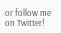or follow me on Twitter!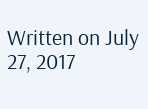Written on July 27, 2017